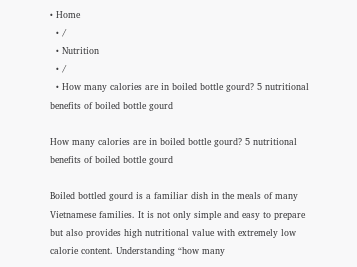• Home
  • /
  • Nutrition
  • /
  • How many calories are in boiled bottle gourd? 5 nutritional benefits of boiled bottle gourd

How many calories are in boiled bottle gourd? 5 nutritional benefits of boiled bottle gourd

Boiled bottled gourd is a familiar dish in the meals of many Vietnamese families. It is not only simple and easy to prepare but also provides high nutritional value with extremely low calorie content. Understanding “how many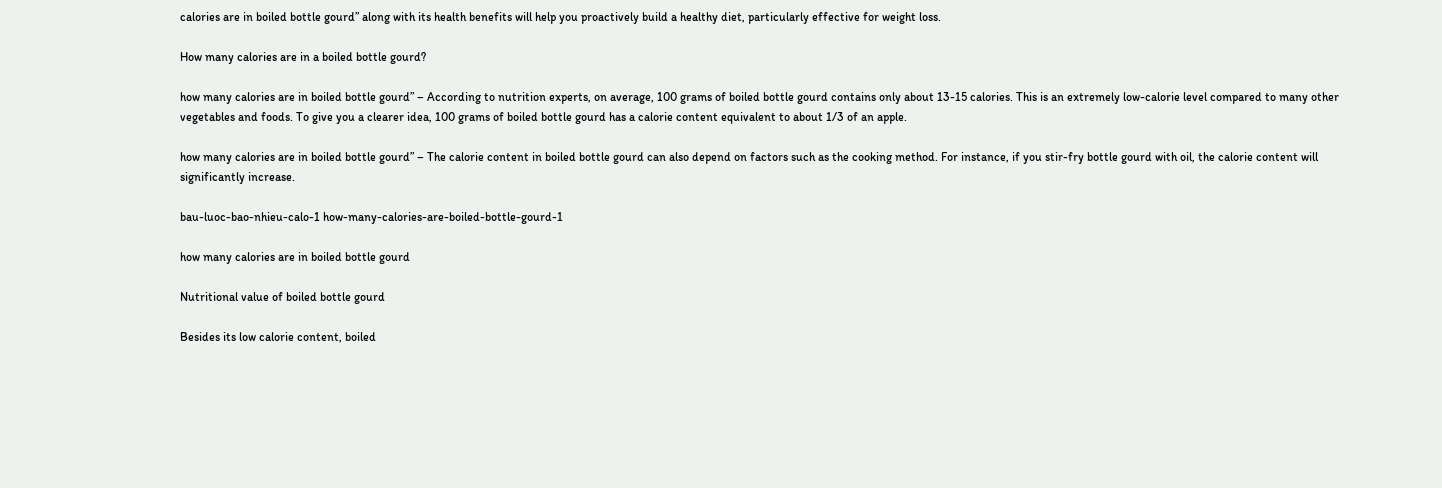calories are in boiled bottle gourd” along with its health benefits will help you proactively build a healthy diet, particularly effective for weight loss.

How many calories are in a boiled bottle gourd?

how many calories are in boiled bottle gourd” – According to nutrition experts, on average, 100 grams of boiled bottle gourd contains only about 13-15 calories. This is an extremely low-calorie level compared to many other vegetables and foods. To give you a clearer idea, 100 grams of boiled bottle gourd has a calorie content equivalent to about 1/3 of an apple.

how many calories are in boiled bottle gourd” – The calorie content in boiled bottle gourd can also depend on factors such as the cooking method. For instance, if you stir-fry bottle gourd with oil, the calorie content will significantly increase.

bau-luoc-bao-nhieu-calo-1 how-many-calories-are-boiled-bottle-gourd-1

how many calories are in boiled bottle gourd

Nutritional value of boiled bottle gourd

Besides its low calorie content, boiled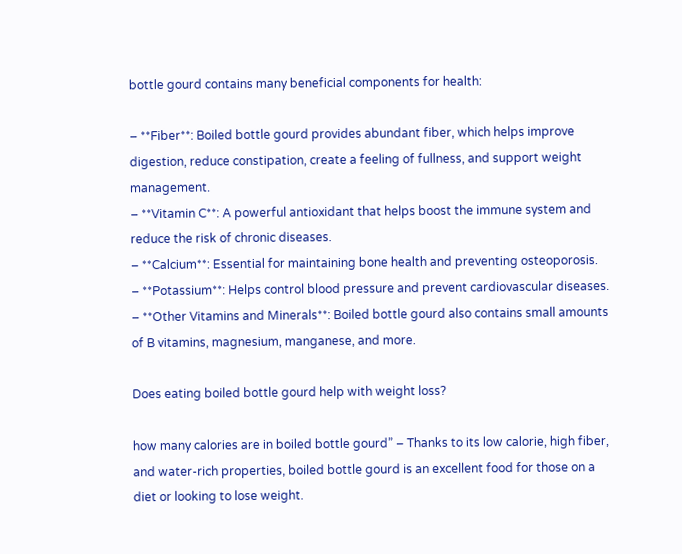bottle gourd contains many beneficial components for health:

– **Fiber**: Boiled bottle gourd provides abundant fiber, which helps improve digestion, reduce constipation, create a feeling of fullness, and support weight management.
– **Vitamin C**: A powerful antioxidant that helps boost the immune system and reduce the risk of chronic diseases.
– **Calcium**: Essential for maintaining bone health and preventing osteoporosis.
– **Potassium**: Helps control blood pressure and prevent cardiovascular diseases.
– **Other Vitamins and Minerals**: Boiled bottle gourd also contains small amounts of B vitamins, magnesium, manganese, and more.

Does eating boiled bottle gourd help with weight loss?

how many calories are in boiled bottle gourd” – Thanks to its low calorie, high fiber, and water-rich properties, boiled bottle gourd is an excellent food for those on a diet or looking to lose weight.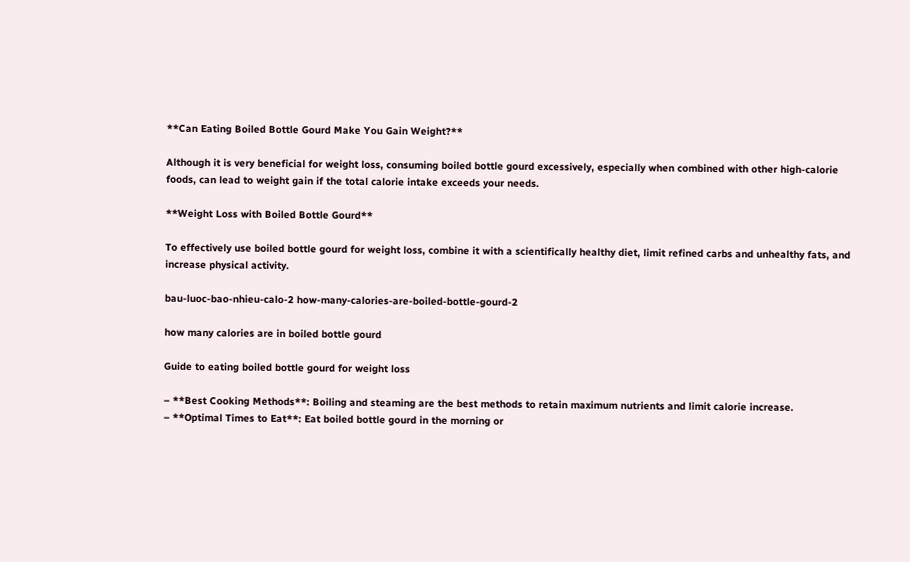**Can Eating Boiled Bottle Gourd Make You Gain Weight?**

Although it is very beneficial for weight loss, consuming boiled bottle gourd excessively, especially when combined with other high-calorie foods, can lead to weight gain if the total calorie intake exceeds your needs.

**Weight Loss with Boiled Bottle Gourd**

To effectively use boiled bottle gourd for weight loss, combine it with a scientifically healthy diet, limit refined carbs and unhealthy fats, and increase physical activity.

bau-luoc-bao-nhieu-calo-2 how-many-calories-are-boiled-bottle-gourd-2

how many calories are in boiled bottle gourd

Guide to eating boiled bottle gourd for weight loss

– **Best Cooking Methods**: Boiling and steaming are the best methods to retain maximum nutrients and limit calorie increase.
– **Optimal Times to Eat**: Eat boiled bottle gourd in the morning or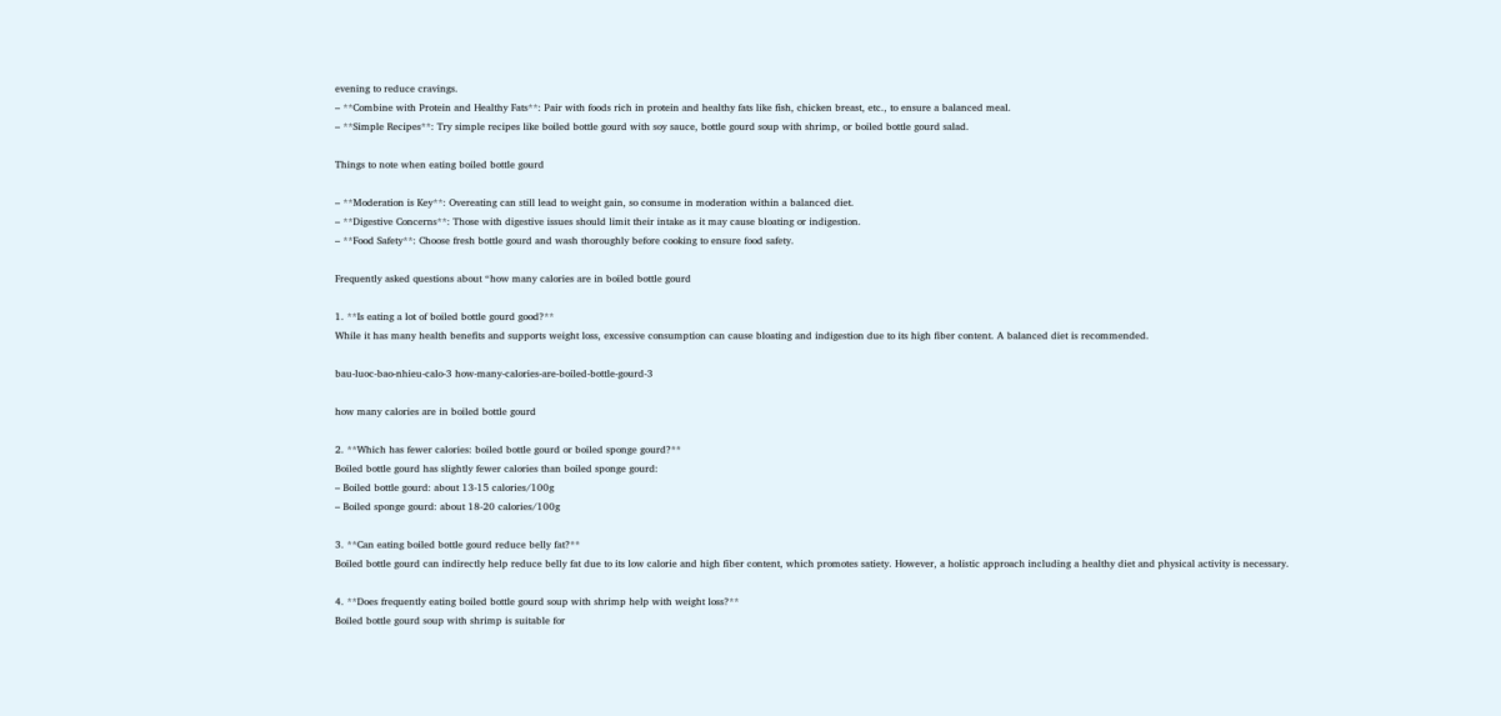evening to reduce cravings.
– **Combine with Protein and Healthy Fats**: Pair with foods rich in protein and healthy fats like fish, chicken breast, etc., to ensure a balanced meal.
– **Simple Recipes**: Try simple recipes like boiled bottle gourd with soy sauce, bottle gourd soup with shrimp, or boiled bottle gourd salad.

Things to note when eating boiled bottle gourd

– **Moderation is Key**: Overeating can still lead to weight gain, so consume in moderation within a balanced diet.
– **Digestive Concerns**: Those with digestive issues should limit their intake as it may cause bloating or indigestion.
– **Food Safety**: Choose fresh bottle gourd and wash thoroughly before cooking to ensure food safety.

Frequently asked questions about “how many calories are in boiled bottle gourd

1. **Is eating a lot of boiled bottle gourd good?**
While it has many health benefits and supports weight loss, excessive consumption can cause bloating and indigestion due to its high fiber content. A balanced diet is recommended.

bau-luoc-bao-nhieu-calo-3 how-many-calories-are-boiled-bottle-gourd-3

how many calories are in boiled bottle gourd

2. **Which has fewer calories: boiled bottle gourd or boiled sponge gourd?**
Boiled bottle gourd has slightly fewer calories than boiled sponge gourd:
– Boiled bottle gourd: about 13-15 calories/100g
– Boiled sponge gourd: about 18-20 calories/100g

3. **Can eating boiled bottle gourd reduce belly fat?**
Boiled bottle gourd can indirectly help reduce belly fat due to its low calorie and high fiber content, which promotes satiety. However, a holistic approach including a healthy diet and physical activity is necessary.

4. **Does frequently eating boiled bottle gourd soup with shrimp help with weight loss?**
Boiled bottle gourd soup with shrimp is suitable for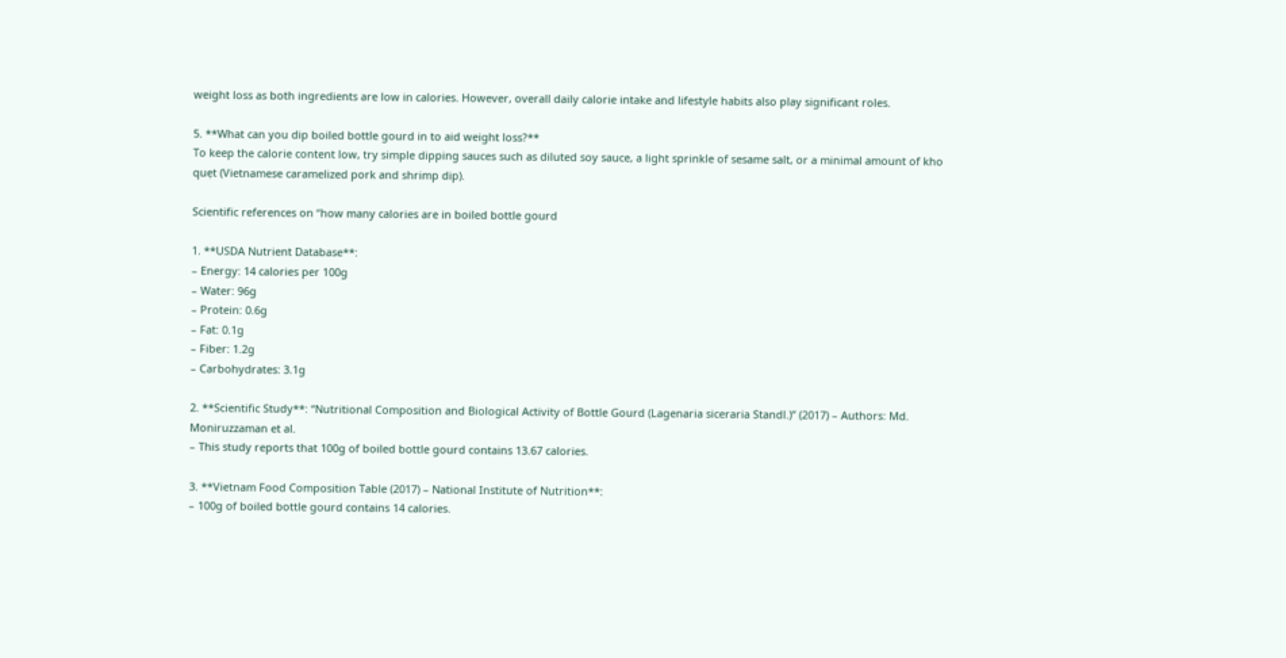weight loss as both ingredients are low in calories. However, overall daily calorie intake and lifestyle habits also play significant roles.

5. **What can you dip boiled bottle gourd in to aid weight loss?**
To keep the calorie content low, try simple dipping sauces such as diluted soy sauce, a light sprinkle of sesame salt, or a minimal amount of kho quẹt (Vietnamese caramelized pork and shrimp dip).

Scientific references on “how many calories are in boiled bottle gourd

1. **USDA Nutrient Database**:
– Energy: 14 calories per 100g
– Water: 96g
– Protein: 0.6g
– Fat: 0.1g
– Fiber: 1.2g
– Carbohydrates: 3.1g

2. **Scientific Study**: “Nutritional Composition and Biological Activity of Bottle Gourd (Lagenaria siceraria Standl.)” (2017) – Authors: Md. Moniruzzaman et al.
– This study reports that 100g of boiled bottle gourd contains 13.67 calories.

3. **Vietnam Food Composition Table (2017) – National Institute of Nutrition**:
– 100g of boiled bottle gourd contains 14 calories.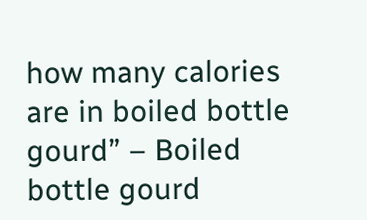how many calories are in boiled bottle gourd” – Boiled bottle gourd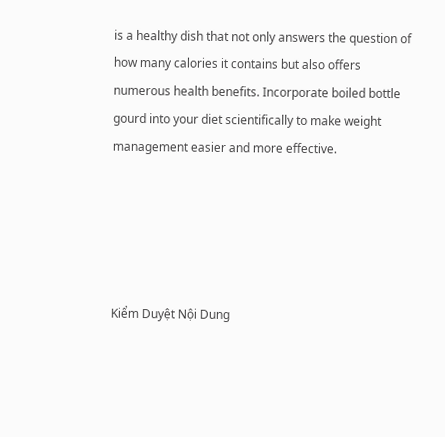is a healthy dish that not only answers the question of how many calories it contains but also offers numerous health benefits. Incorporate boiled bottle gourd into your diet scientifically to make weight management easier and more effective.





Kiểm Duyệt Nội Dung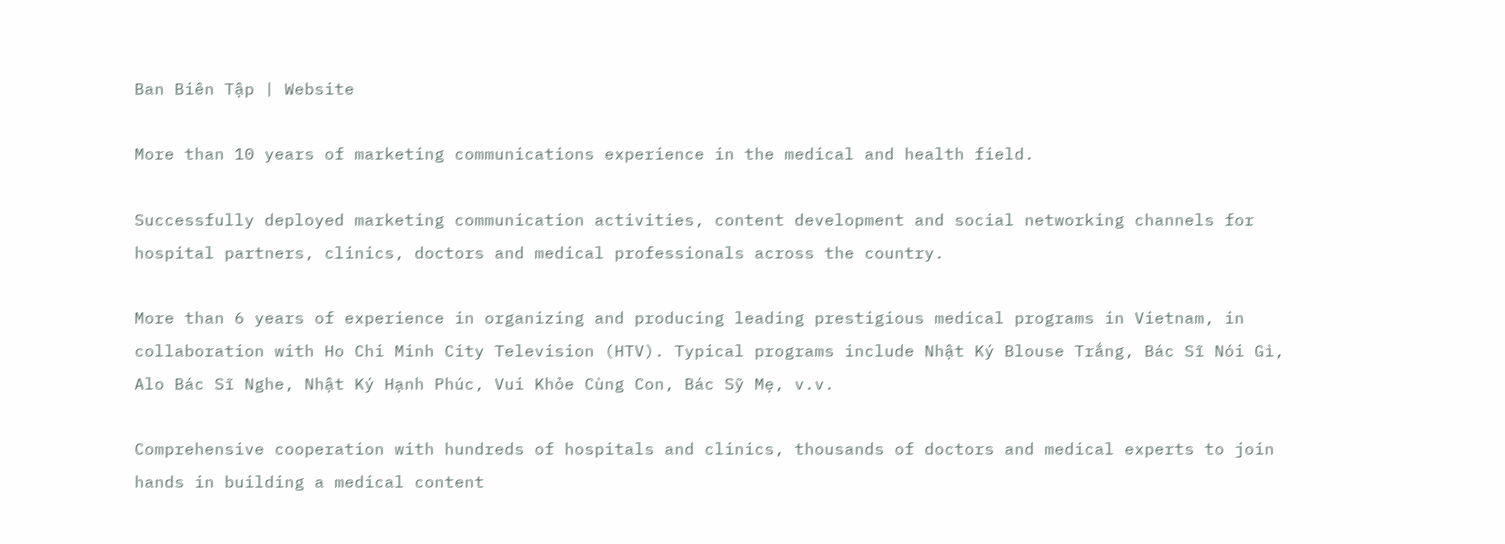Ban Biên Tập | Website

More than 10 years of marketing communications experience in the medical and health field.

Successfully deployed marketing communication activities, content development and social networking channels for hospital partners, clinics, doctors and medical professionals across the country.

More than 6 years of experience in organizing and producing leading prestigious medical programs in Vietnam, in collaboration with Ho Chi Minh City Television (HTV). Typical programs include Nhật Ký Blouse Trắng, Bác Sĩ Nói Gì, Alo Bác Sĩ Nghe, Nhật Ký Hạnh Phúc, Vui Khỏe Cùng Con, Bác Sỹ Mẹ, v.v.

Comprehensive cooperation with hundreds of hospitals and clinics, thousands of doctors and medical experts to join hands in building a medical content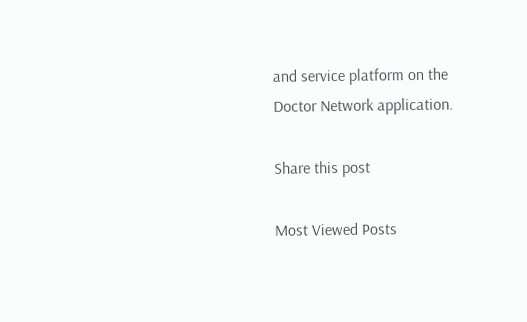and service platform on the Doctor Network application.

Share this post

Most Viewed Posts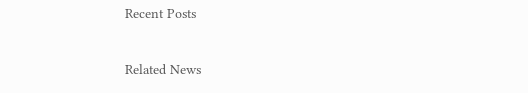Recent Posts

Related News